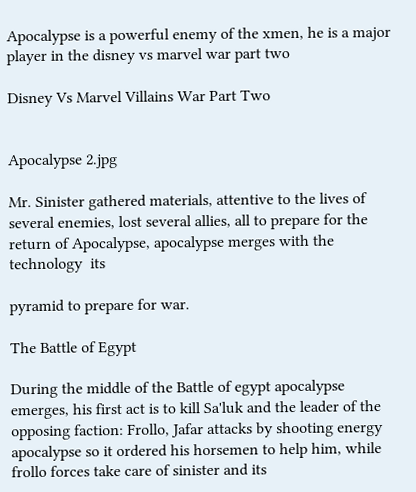Apocalypse is a powerful enemy of the xmen, he is a major player in the disney vs marvel war part two

Disney Vs Marvel Villains War Part Two


Apocalypse 2.jpg

Mr. Sinister gathered materials, attentive to the lives of several enemies, lost several allies, all to prepare for the return of Apocalypse, apocalypse merges with the technology  its

pyramid to prepare for war.

The Battle of Egypt

During the middle of the Battle of egypt apocalypse emerges, his first act is to kill Sa'luk and the leader of the opposing faction: Frollo, Jafar attacks by shooting energy apocalypse so it ordered his horsemen to help him, while frollo forces take care of sinister and its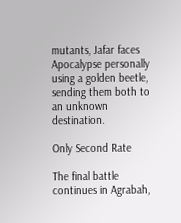mutants, Jafar faces Apocalypse personally using a golden beetle, sending them both to an unknown destination.

Only Second Rate

The final battle continues in Agrabah,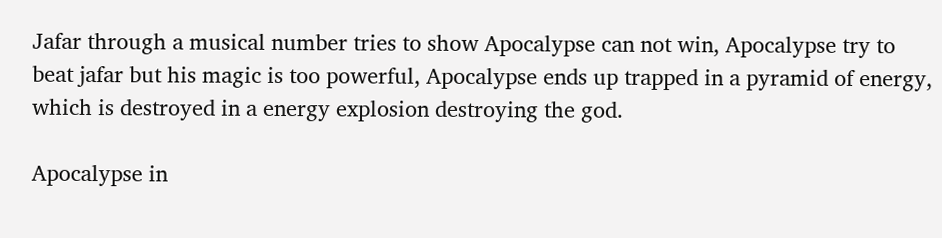Jafar through a musical number tries to show Apocalypse can not win, Apocalypse try to beat jafar but his magic is too powerful, Apocalypse ends up trapped in a pyramid of energy, which is destroyed in a energy explosion destroying the god.

Apocalypse in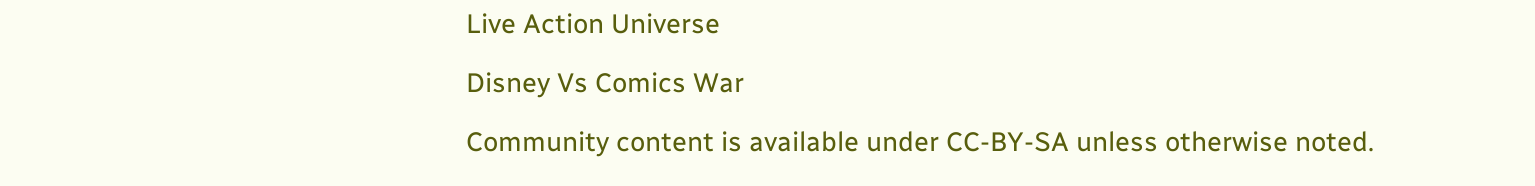Live Action Universe

Disney Vs Comics War

Community content is available under CC-BY-SA unless otherwise noted.